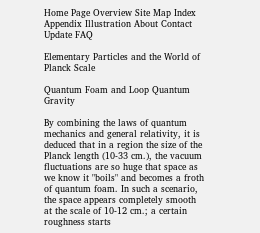Home Page Overview Site Map Index Appendix Illustration About Contact Update FAQ

Elementary Particles and the World of Planck Scale

Quantum Foam and Loop Quantum Gravity

By combining the laws of quantum mechanics and general relativity, it is deduced that in a region the size of the Planck length (10-33 cm.), the vacuum fluctuations are so huge that space as we know it "boils" and becomes a froth of quantum foam. In such a scenario, the space appears completely smooth at the scale of 10-12 cm.; a certain roughness starts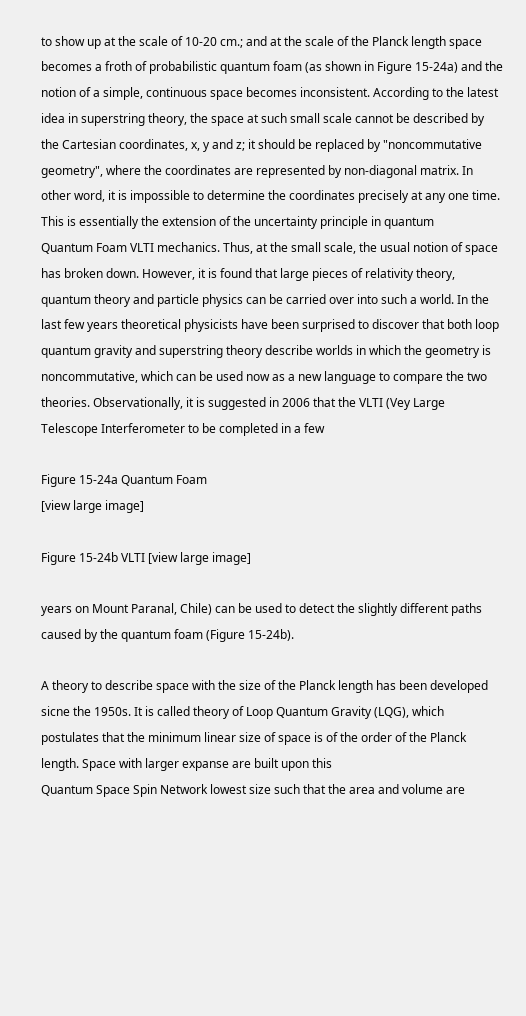to show up at the scale of 10-20 cm.; and at the scale of the Planck length space becomes a froth of probabilistic quantum foam (as shown in Figure 15-24a) and the notion of a simple, continuous space becomes inconsistent. According to the latest idea in superstring theory, the space at such small scale cannot be described by the Cartesian coordinates, x, y and z; it should be replaced by "noncommutative geometry", where the coordinates are represented by non-diagonal matrix. In other word, it is impossible to determine the coordinates precisely at any one time. This is essentially the extension of the uncertainty principle in quantum
Quantum Foam VLTI mechanics. Thus, at the small scale, the usual notion of space has broken down. However, it is found that large pieces of relativity theory, quantum theory and particle physics can be carried over into such a world. In the last few years theoretical physicists have been surprised to discover that both loop quantum gravity and superstring theory describe worlds in which the geometry is noncommutative, which can be used now as a new language to compare the two theories. Observationally, it is suggested in 2006 that the VLTI (Vey Large Telescope Interferometer to be completed in a few

Figure 15-24a Quantum Foam
[view large image]

Figure 15-24b VLTI [view large image]

years on Mount Paranal, Chile) can be used to detect the slightly different paths caused by the quantum foam (Figure 15-24b).

A theory to describe space with the size of the Planck length has been developed sicne the 1950s. It is called theory of Loop Quantum Gravity (LQG), which postulates that the minimum linear size of space is of the order of the Planck length. Space with larger expanse are built upon this
Quantum Space Spin Network lowest size such that the area and volume are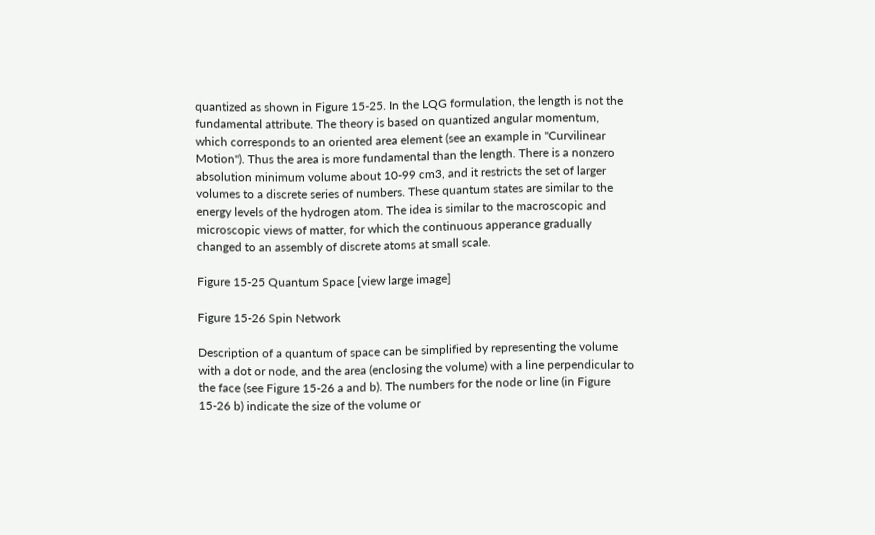quantized as shown in Figure 15-25. In the LQG formulation, the length is not the fundamental attribute. The theory is based on quantized angular momentum, which corresponds to an oriented area element (see an example in "Curvilinear Motion"). Thus the area is more fundamental than the length. There is a nonzero absolution minimum volume about 10-99 cm3, and it restricts the set of larger volumes to a discrete series of numbers. These quantum states are similar to the energy levels of the hydrogen atom. The idea is similar to the macroscopic and microscopic views of matter, for which the continuous apperance gradually changed to an assembly of discrete atoms at small scale.

Figure 15-25 Quantum Space [view large image]

Figure 15-26 Spin Network

Description of a quantum of space can be simplified by representing the volume with a dot or node, and the area (enclosing the volume) with a line perpendicular to the face (see Figure 15-26 a and b). The numbers for the node or line (in Figure 15-26 b) indicate the size of the volume or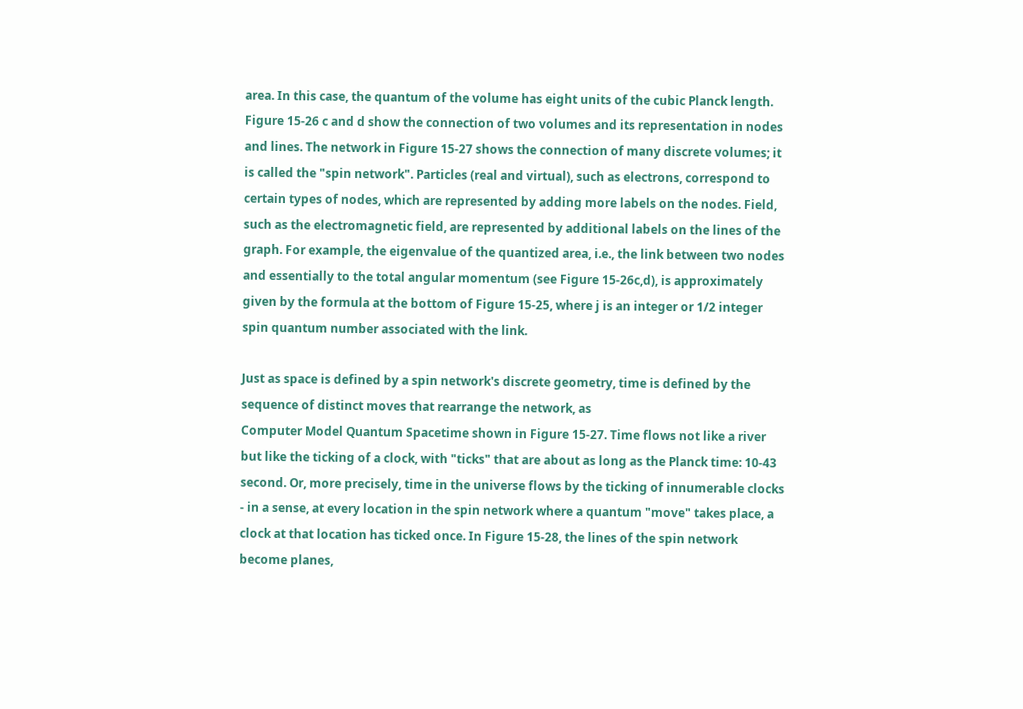area. In this case, the quantum of the volume has eight units of the cubic Planck length. Figure 15-26 c and d show the connection of two volumes and its representation in nodes and lines. The network in Figure 15-27 shows the connection of many discrete volumes; it is called the "spin network". Particles (real and virtual), such as electrons, correspond to certain types of nodes, which are represented by adding more labels on the nodes. Field, such as the electromagnetic field, are represented by additional labels on the lines of the graph. For example, the eigenvalue of the quantized area, i.e., the link between two nodes and essentially to the total angular momentum (see Figure 15-26c,d), is approximately given by the formula at the bottom of Figure 15-25, where j is an integer or 1/2 integer spin quantum number associated with the link.

Just as space is defined by a spin network's discrete geometry, time is defined by the sequence of distinct moves that rearrange the network, as
Computer Model Quantum Spacetime shown in Figure 15-27. Time flows not like a river but like the ticking of a clock, with "ticks" that are about as long as the Planck time: 10-43 second. Or, more precisely, time in the universe flows by the ticking of innumerable clocks - in a sense, at every location in the spin network where a quantum "move" takes place, a clock at that location has ticked once. In Figure 15-28, the lines of the spin network become planes,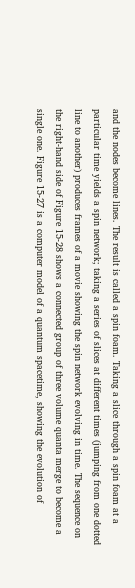and the nodes become lines. The result is called a spin foam. Taking a slice through a spin foam at a particular time yields a spin network; taking a series of slices at different times (jumping from one dotted line to another) produces frames of a movie showing the spin network evolving in time. The sequence on the right-hand side of Figure 15-28 shows a connected group of three volume quanta merge to become a single one. Figure 15-27 is a computer model of a quantum spacetime, showing the evolution of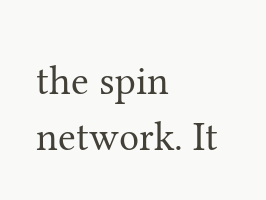the spin network. It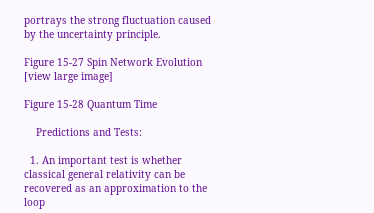portrays the strong fluctuation caused by the uncertainty principle.

Figure 15-27 Spin Network Evolution [view large image]

Figure 15-28 Quantum Time

    Predictions and Tests:

  1. An important test is whether classical general relativity can be recovered as an approximation to the loop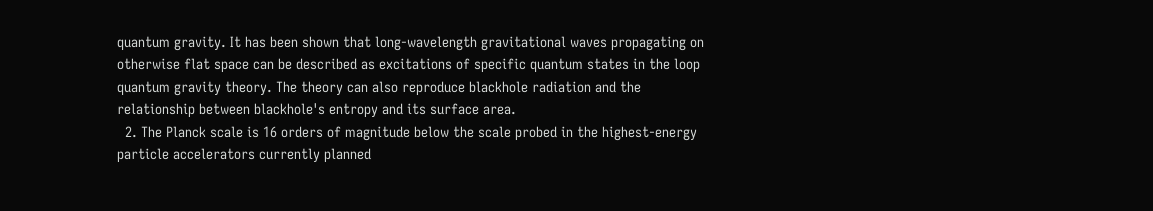quantum gravity. It has been shown that long-wavelength gravitational waves propagating on otherwise flat space can be described as excitations of specific quantum states in the loop quantum gravity theory. The theory can also reproduce blackhole radiation and the relationship between blackhole's entropy and its surface area.
  2. The Planck scale is 16 orders of magnitude below the scale probed in the highest-energy particle accelerators currently planned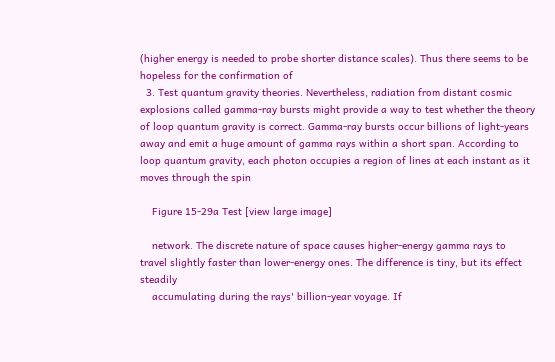(higher energy is needed to probe shorter distance scales). Thus there seems to be hopeless for the confirmation of
  3. Test quantum gravity theories. Nevertheless, radiation from distant cosmic explosions called gamma-ray bursts might provide a way to test whether the theory of loop quantum gravity is correct. Gamma-ray bursts occur billions of light-years away and emit a huge amount of gamma rays within a short span. According to loop quantum gravity, each photon occupies a region of lines at each instant as it moves through the spin

    Figure 15-29a Test [view large image]

    network. The discrete nature of space causes higher-energy gamma rays to travel slightly faster than lower-energy ones. The difference is tiny, but its effect steadily
    accumulating during the rays' billion-year voyage. If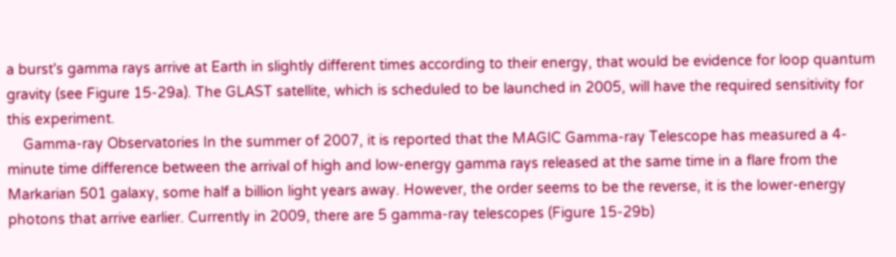a burst's gamma rays arrive at Earth in slightly different times according to their energy, that would be evidence for loop quantum gravity (see Figure 15-29a). The GLAST satellite, which is scheduled to be launched in 2005, will have the required sensitivity for this experiment.
    Gamma-ray Observatories In the summer of 2007, it is reported that the MAGIC Gamma-ray Telescope has measured a 4-minute time difference between the arrival of high and low-energy gamma rays released at the same time in a flare from the Markarian 501 galaxy, some half a billion light years away. However, the order seems to be the reverse, it is the lower-energy photons that arrive earlier. Currently in 2009, there are 5 gamma-ray telescopes (Figure 15-29b)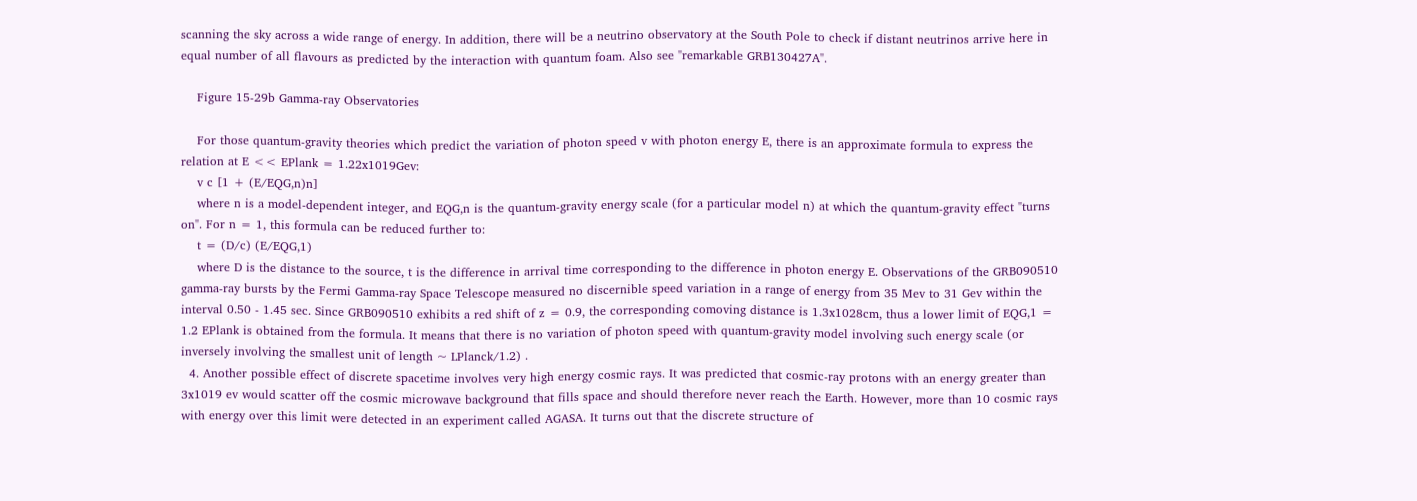scanning the sky across a wide range of energy. In addition, there will be a neutrino observatory at the South Pole to check if distant neutrinos arrive here in equal number of all flavours as predicted by the interaction with quantum foam. Also see "remarkable GRB130427A".

    Figure 15-29b Gamma-ray Observatories

    For those quantum-gravity theories which predict the variation of photon speed v with photon energy E, there is an approximate formula to express the relation at E << EPlank = 1.22x1019Gev:
    v c [1 + (E/EQG,n)n]
    where n is a model-dependent integer, and EQG,n is the quantum-gravity energy scale (for a particular model n) at which the quantum-gravity effect "turns on". For n = 1, this formula can be reduced further to:
    t = (D/c) (E/EQG,1)
    where D is the distance to the source, t is the difference in arrival time corresponding to the difference in photon energy E. Observations of the GRB090510 gamma-ray bursts by the Fermi Gamma-ray Space Telescope measured no discernible speed variation in a range of energy from 35 Mev to 31 Gev within the interval 0.50 - 1.45 sec. Since GRB090510 exhibits a red shift of z = 0.9, the corresponding comoving distance is 1.3x1028cm, thus a lower limit of EQG,1 = 1.2 EPlank is obtained from the formula. It means that there is no variation of photon speed with quantum-gravity model involving such energy scale (or inversely involving the smallest unit of length ~ LPlanck/1.2) .
  4. Another possible effect of discrete spacetime involves very high energy cosmic rays. It was predicted that cosmic-ray protons with an energy greater than 3x1019 ev would scatter off the cosmic microwave background that fills space and should therefore never reach the Earth. However, more than 10 cosmic rays with energy over this limit were detected in an experiment called AGASA. It turns out that the discrete structure of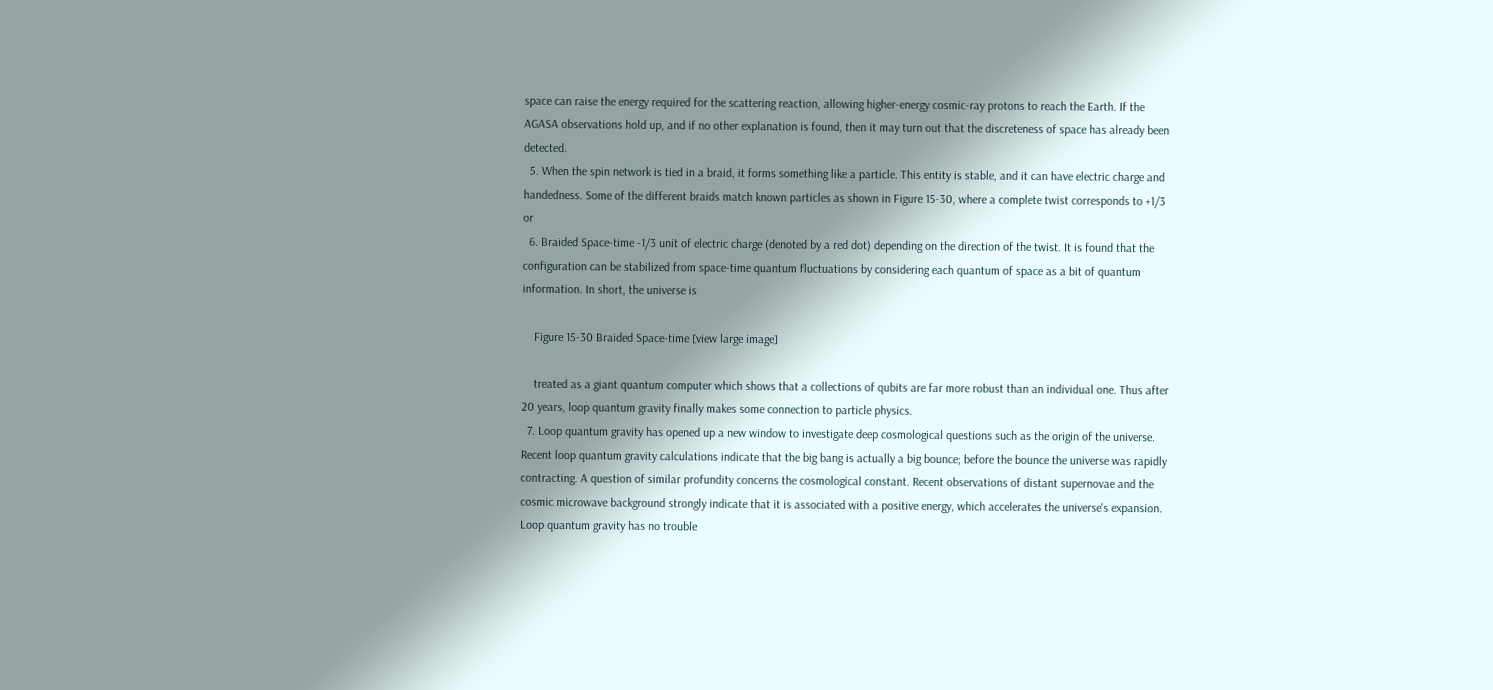space can raise the energy required for the scattering reaction, allowing higher-energy cosmic-ray protons to reach the Earth. If the AGASA observations hold up, and if no other explanation is found, then it may turn out that the discreteness of space has already been detected.
  5. When the spin network is tied in a braid, it forms something like a particle. This entity is stable, and it can have electric charge and handedness. Some of the different braids match known particles as shown in Figure 15-30, where a complete twist corresponds to +1/3 or
  6. Braided Space-time -1/3 unit of electric charge (denoted by a red dot) depending on the direction of the twist. It is found that the configuration can be stabilized from space-time quantum fluctuations by considering each quantum of space as a bit of quantum information. In short, the universe is

    Figure 15-30 Braided Space-time [view large image]

    treated as a giant quantum computer which shows that a collections of qubits are far more robust than an individual one. Thus after 20 years, loop quantum gravity finally makes some connection to particle physics.
  7. Loop quantum gravity has opened up a new window to investigate deep cosmological questions such as the origin of the universe. Recent loop quantum gravity calculations indicate that the big bang is actually a big bounce; before the bounce the universe was rapidly contracting. A question of similar profundity concerns the cosmological constant. Recent observations of distant supernovae and the cosmic microwave background strongly indicate that it is associated with a positive energy, which accelerates the universe's expansion. Loop quantum gravity has no trouble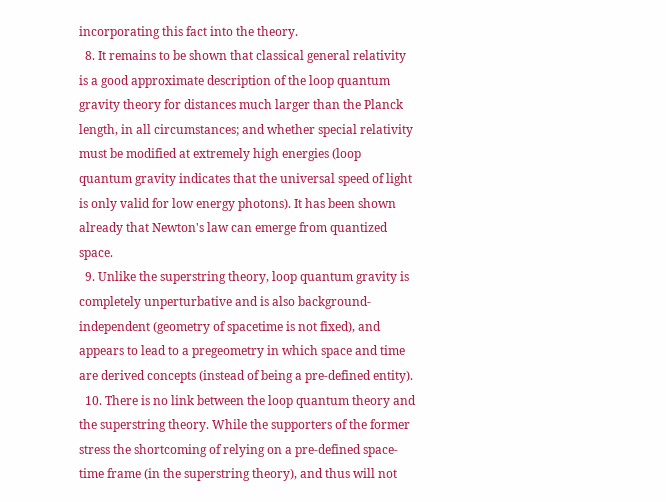incorporating this fact into the theory.
  8. It remains to be shown that classical general relativity is a good approximate description of the loop quantum gravity theory for distances much larger than the Planck length, in all circumstances; and whether special relativity must be modified at extremely high energies (loop quantum gravity indicates that the universal speed of light is only valid for low energy photons). It has been shown already that Newton's law can emerge from quantized space.
  9. Unlike the superstring theory, loop quantum gravity is completely unperturbative and is also background-independent (geometry of spacetime is not fixed), and appears to lead to a pregeometry in which space and time are derived concepts (instead of being a pre-defined entity).
  10. There is no link between the loop quantum theory and the superstring theory. While the supporters of the former stress the shortcoming of relying on a pre-defined space-time frame (in the superstring theory), and thus will not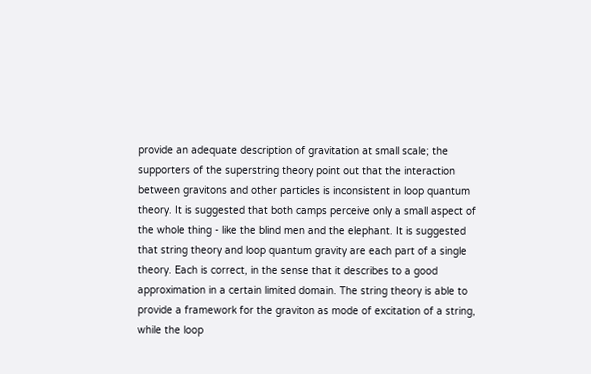provide an adequate description of gravitation at small scale; the supporters of the superstring theory point out that the interaction between gravitons and other particles is inconsistent in loop quantum theory. It is suggested that both camps perceive only a small aspect of the whole thing - like the blind men and the elephant. It is suggested that string theory and loop quantum gravity are each part of a single theory. Each is correct, in the sense that it describes to a good approximation in a certain limited domain. The string theory is able to provide a framework for the graviton as mode of excitation of a string, while the loop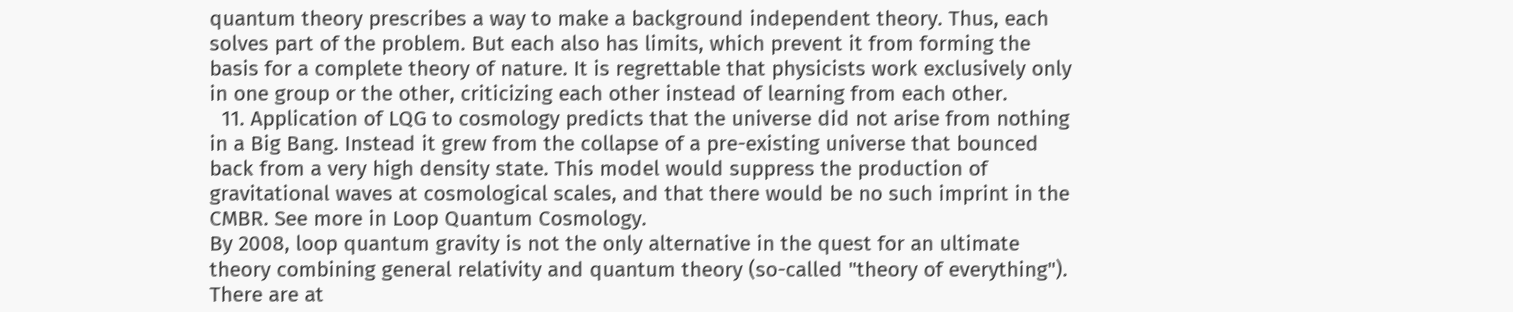quantum theory prescribes a way to make a background independent theory. Thus, each solves part of the problem. But each also has limits, which prevent it from forming the basis for a complete theory of nature. It is regrettable that physicists work exclusively only in one group or the other, criticizing each other instead of learning from each other.
  11. Application of LQG to cosmology predicts that the universe did not arise from nothing in a Big Bang. Instead it grew from the collapse of a pre-existing universe that bounced back from a very high density state. This model would suppress the production of gravitational waves at cosmological scales, and that there would be no such imprint in the CMBR. See more in Loop Quantum Cosmology.
By 2008, loop quantum gravity is not the only alternative in the quest for an ultimate theory combining general relativity and quantum theory (so-called "theory of everything"). There are at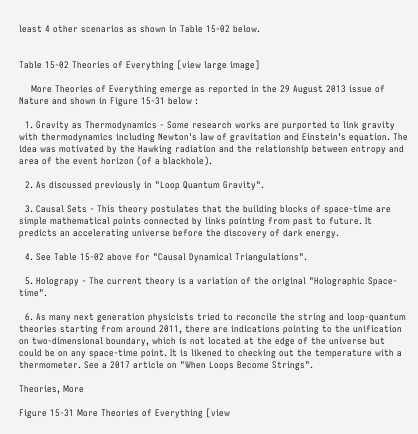least 4 other scenarios as shown in Table 15-02 below.


Table 15-02 Theories of Everything [view large image]

    More Theories of Everything emerge as reported in the 29 August 2013 issue of Nature and shown in Figure 15-31 below :

  1. Gravity as Thermodynamics - Some research works are purported to link gravity with thermodynamics including Newton's law of gravitation and Einstein's equation. The idea was motivated by the Hawking radiation and the relationship between entropy and area of the event horizon (of a blackhole).

  2. As discussed previously in "Loop Quantum Gravity".

  3. Causal Sets - This theory postulates that the building blocks of space-time are simple mathematical points connected by links pointing from past to future. It predicts an accelerating universe before the discovery of dark energy.

  4. See Table 15-02 above for "Causal Dynamical Triangulations".

  5. Holograpy - The current theory is a variation of the original "Holographic Space-time".

  6. As many next generation physicists tried to reconcile the string and loop-quantum theories starting from around 2011, there are indications pointing to the unification on two-dimensional boundary, which is not located at the edge of the universe but could be on any space-time point. It is likened to checking out the temperature with a thermometer. See a 2017 article on "When Loops Become Strings".

Theories, More

Figure 15-31 More Theories of Everything [view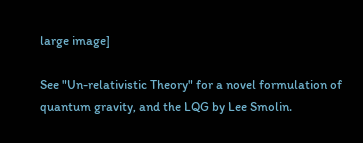large image]

See "Un-relativistic Theory" for a novel formulation of quantum gravity, and the LQG by Lee Smolin.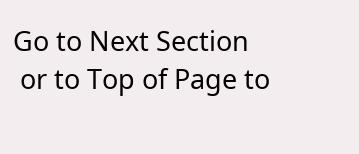Go to Next Section
 or to Top of Page to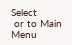Select
 or to Main Menu